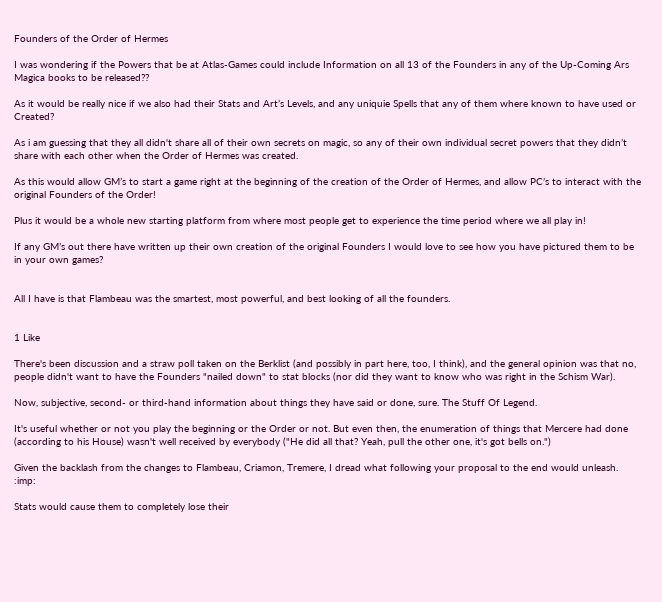Founders of the Order of Hermes

I was wondering if the Powers that be at Atlas-Games could include Information on all 13 of the Founders in any of the Up-Coming Ars Magica books to be released??

As it would be really nice if we also had their Stats and Art’s Levels, and any uniquie Spells that any of them where known to have used or Created?

As i am guessing that they all didn't share all of their own secrets on magic, so any of their own individual secret powers that they didn’t share with each other when the Order of Hermes was created.

As this would allow GM’s to start a game right at the beginning of the creation of the Order of Hermes, and allow PC’s to interact with the original Founders of the Order!

Plus it would be a whole new starting platform from where most people get to experience the time period where we all play in!

If any GM’s out there have written up their own creation of the original Founders I would love to see how you have pictured them to be in your own games?


All I have is that Flambeau was the smartest, most powerful, and best looking of all the founders.


1 Like

There's been discussion and a straw poll taken on the Berklist (and possibly in part here, too, I think), and the general opinion was that no, people didn't want to have the Founders "nailed down" to stat blocks (nor did they want to know who was right in the Schism War).

Now, subjective, second- or third-hand information about things they have said or done, sure. The Stuff Of Legend.

It's useful whether or not you play the beginning or the Order or not. But even then, the enumeration of things that Mercere had done (according to his House) wasn't well received by everybody ("He did all that? Yeah, pull the other one, it's got bells on.")

Given the backlash from the changes to Flambeau, Criamon, Tremere, I dread what following your proposal to the end would unleash. :imp:

Stats would cause them to completely lose their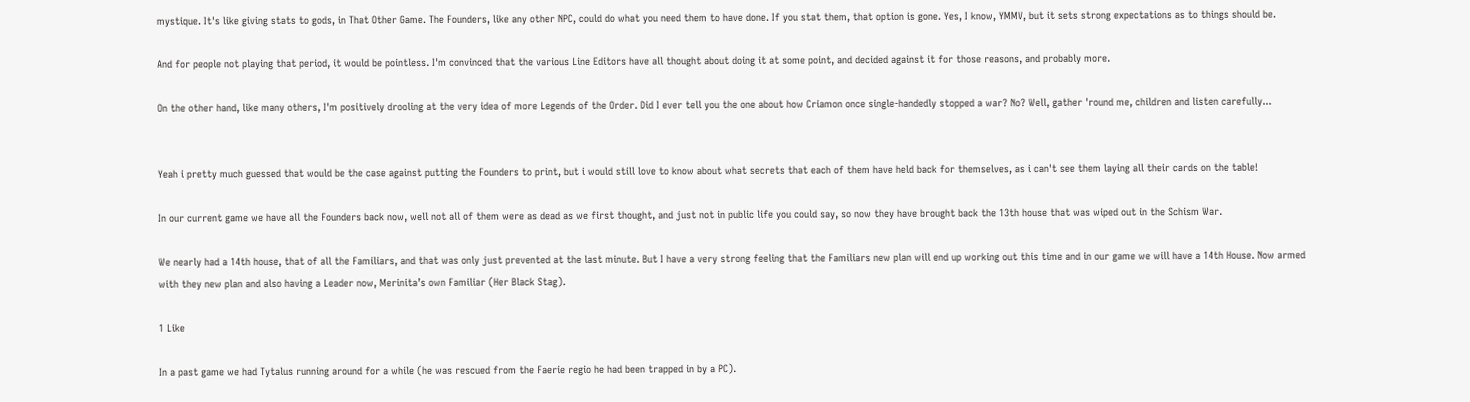mystique. It's like giving stats to gods, in That Other Game. The Founders, like any other NPC, could do what you need them to have done. If you stat them, that option is gone. Yes, I know, YMMV, but it sets strong expectations as to things should be.

And for people not playing that period, it would be pointless. I'm convinced that the various Line Editors have all thought about doing it at some point, and decided against it for those reasons, and probably more.

On the other hand, like many others, I'm positively drooling at the very idea of more Legends of the Order. Did I ever tell you the one about how Criamon once single-handedly stopped a war? No? Well, gather 'round me, children and listen carefully...


Yeah i pretty much guessed that would be the case against putting the Founders to print, but i would still love to know about what secrets that each of them have held back for themselves, as i can't see them laying all their cards on the table!

In our current game we have all the Founders back now, well not all of them were as dead as we first thought, and just not in public life you could say, so now they have brought back the 13th house that was wiped out in the Schism War.

We nearly had a 14th house, that of all the Familiars, and that was only just prevented at the last minute. But I have a very strong feeling that the Familiars new plan will end up working out this time and in our game we will have a 14th House. Now armed with they new plan and also having a Leader now, Merinita’s own Familiar (Her Black Stag).

1 Like

In a past game we had Tytalus running around for a while (he was rescued from the Faerie regio he had been trapped in by a PC).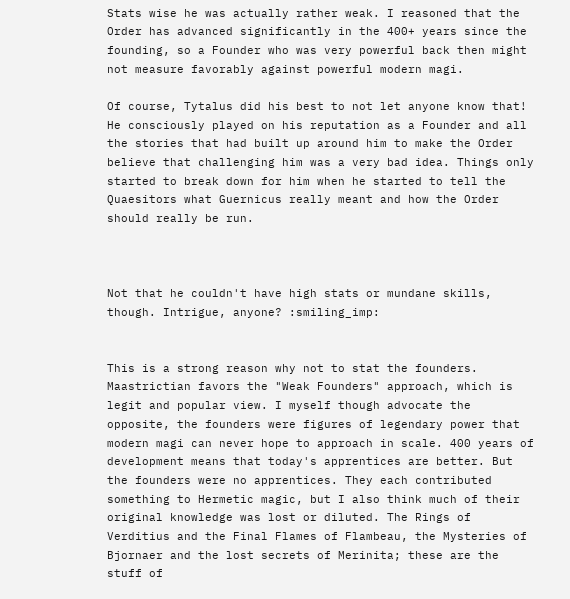Stats wise he was actually rather weak. I reasoned that the Order has advanced significantly in the 400+ years since the founding, so a Founder who was very powerful back then might not measure favorably against powerful modern magi.

Of course, Tytalus did his best to not let anyone know that! He consciously played on his reputation as a Founder and all the stories that had built up around him to make the Order believe that challenging him was a very bad idea. Things only started to break down for him when he started to tell the Quaesitors what Guernicus really meant and how the Order should really be run.



Not that he couldn't have high stats or mundane skills, though. Intrigue, anyone? :smiling_imp:


This is a strong reason why not to stat the founders. Maastrictian favors the "Weak Founders" approach, which is legit and popular view. I myself though advocate the opposite, the founders were figures of legendary power that modern magi can never hope to approach in scale. 400 years of development means that today's apprentices are better. But the founders were no apprentices. They each contributed something to Hermetic magic, but I also think much of their original knowledge was lost or diluted. The Rings of Verditius and the Final Flames of Flambeau, the Mysteries of Bjornaer and the lost secrets of Merinita; these are the stuff of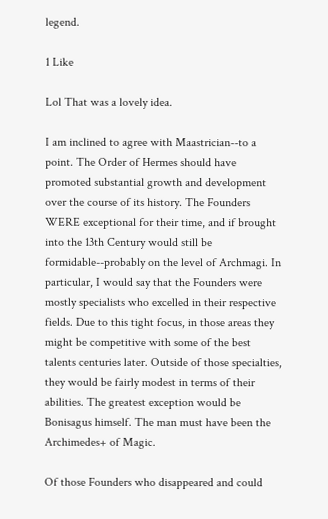legend.

1 Like

Lol That was a lovely idea.

I am inclined to agree with Maastrician--to a point. The Order of Hermes should have promoted substantial growth and development over the course of its history. The Founders WERE exceptional for their time, and if brought into the 13th Century would still be formidable--probably on the level of Archmagi. In particular, I would say that the Founders were mostly specialists who excelled in their respective fields. Due to this tight focus, in those areas they might be competitive with some of the best talents centuries later. Outside of those specialties, they would be fairly modest in terms of their abilities. The greatest exception would be Bonisagus himself. The man must have been the Archimedes+ of Magic.

Of those Founders who disappeared and could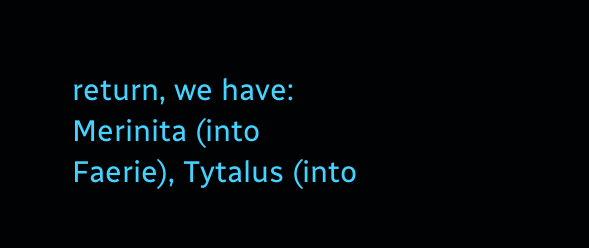return, we have: Merinita (into Faerie), Tytalus (into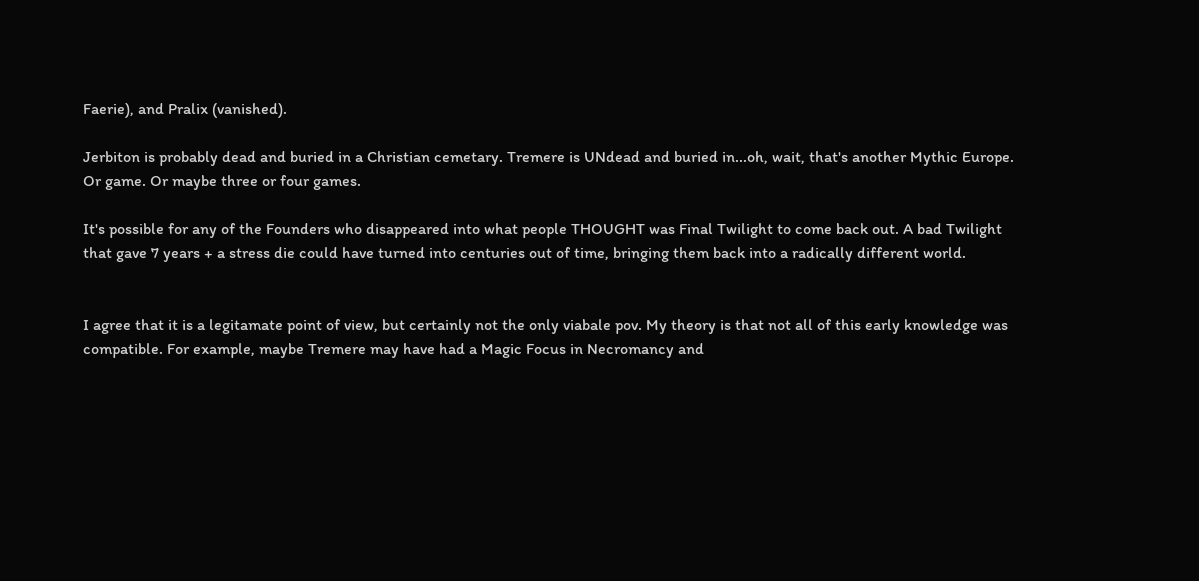Faerie), and Pralix (vanished).

Jerbiton is probably dead and buried in a Christian cemetary. Tremere is UNdead and buried in...oh, wait, that's another Mythic Europe. Or game. Or maybe three or four games.

It's possible for any of the Founders who disappeared into what people THOUGHT was Final Twilight to come back out. A bad Twilight that gave 7 years + a stress die could have turned into centuries out of time, bringing them back into a radically different world.


I agree that it is a legitamate point of view, but certainly not the only viabale pov. My theory is that not all of this early knowledge was compatible. For example, maybe Tremere may have had a Magic Focus in Necromancy and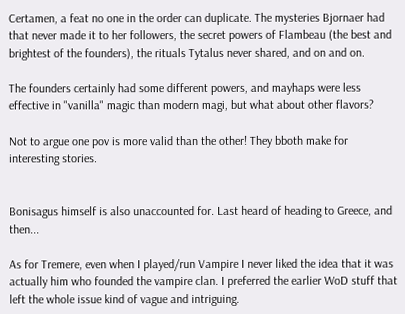Certamen, a feat no one in the order can duplicate. The mysteries Bjornaer had that never made it to her followers, the secret powers of Flambeau (the best and brightest of the founders), the rituals Tytalus never shared, and on and on.

The founders certainly had some different powers, and mayhaps were less effective in "vanilla" magic than modern magi, but what about other flavors?

Not to argue one pov is more valid than the other! They bboth make for interesting stories.


Bonisagus himself is also unaccounted for. Last heard of heading to Greece, and then...

As for Tremere, even when I played/run Vampire I never liked the idea that it was actually him who founded the vampire clan. I preferred the earlier WoD stuff that left the whole issue kind of vague and intriguing.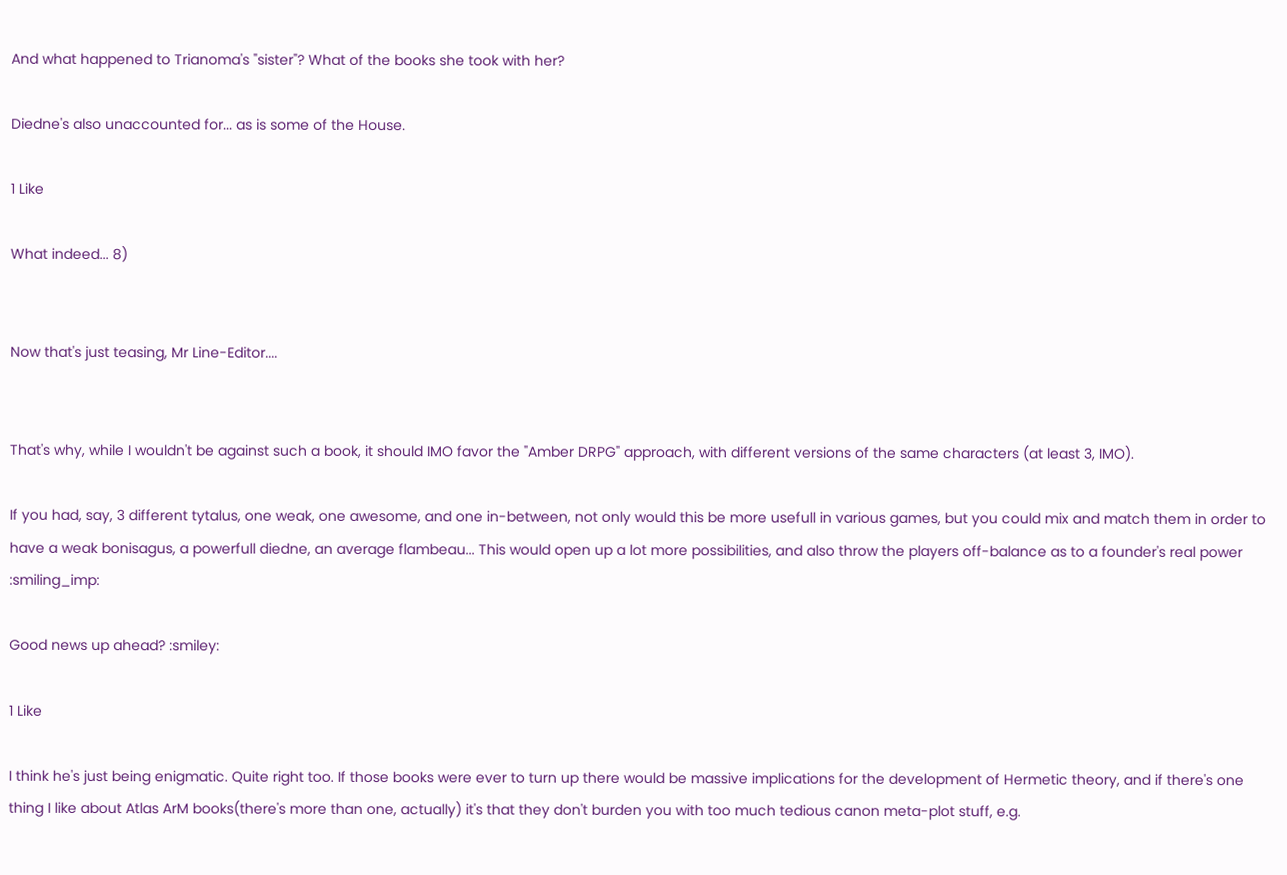And what happened to Trianoma's "sister"? What of the books she took with her?

Diedne's also unaccounted for... as is some of the House.

1 Like

What indeed... 8)


Now that's just teasing, Mr Line-Editor....


That's why, while I wouldn't be against such a book, it should IMO favor the "Amber DRPG" approach, with different versions of the same characters (at least 3, IMO).

If you had, say, 3 different tytalus, one weak, one awesome, and one in-between, not only would this be more usefull in various games, but you could mix and match them in order to have a weak bonisagus, a powerfull diedne, an average flambeau... This would open up a lot more possibilities, and also throw the players off-balance as to a founder's real power :smiling_imp:

Good news up ahead? :smiley:

1 Like

I think he's just being enigmatic. Quite right too. If those books were ever to turn up there would be massive implications for the development of Hermetic theory, and if there's one thing I like about Atlas ArM books(there's more than one, actually) it's that they don't burden you with too much tedious canon meta-plot stuff, e.g.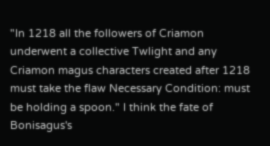"In 1218 all the followers of Criamon underwent a collective Twlight and any Criamon magus characters created after 1218 must take the flaw Necessary Condition: must be holding a spoon." I think the fate of Bonisagus's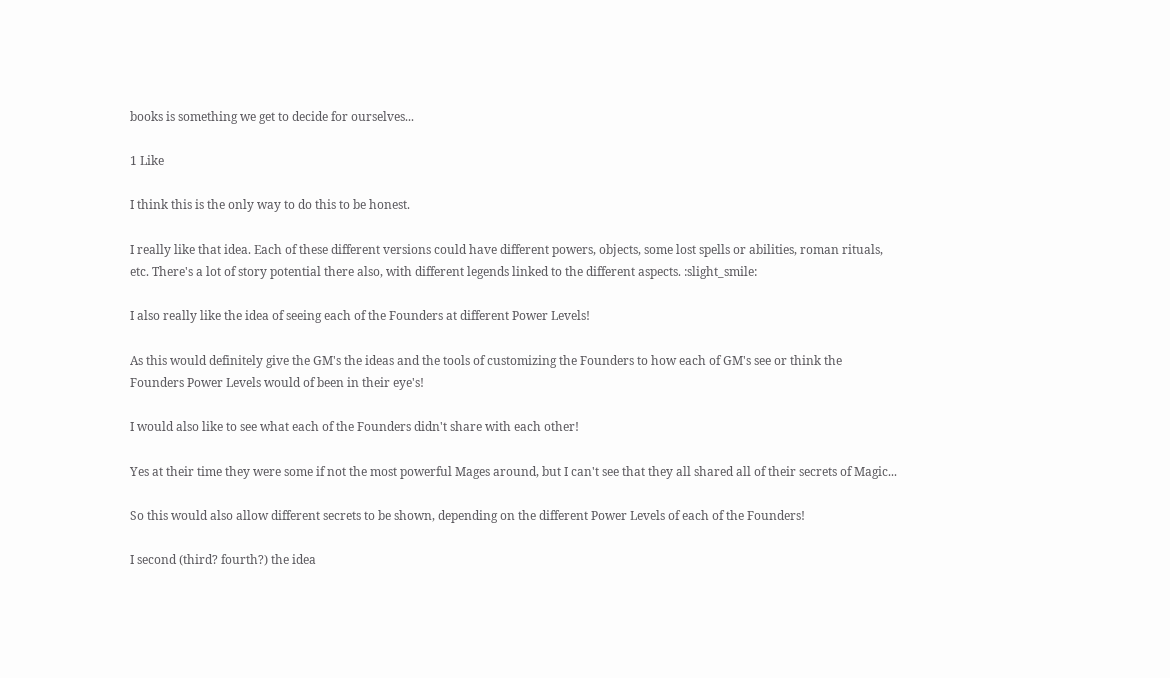books is something we get to decide for ourselves...

1 Like

I think this is the only way to do this to be honest.

I really like that idea. Each of these different versions could have different powers, objects, some lost spells or abilities, roman rituals, etc. There's a lot of story potential there also, with different legends linked to the different aspects. :slight_smile:

I also really like the idea of seeing each of the Founders at different Power Levels!

As this would definitely give the GM's the ideas and the tools of customizing the Founders to how each of GM's see or think the Founders Power Levels would of been in their eye's!

I would also like to see what each of the Founders didn't share with each other!

Yes at their time they were some if not the most powerful Mages around, but I can't see that they all shared all of their secrets of Magic...

So this would also allow different secrets to be shown, depending on the different Power Levels of each of the Founders!

I second (third? fourth?) the idea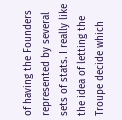of having the Founders represented by several sets of stats. I really like the idea of letting the Troupe decide which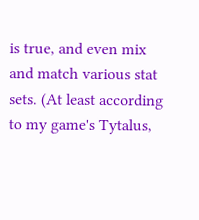is true, and even mix and match various stat sets. (At least according to my game's Tytalus,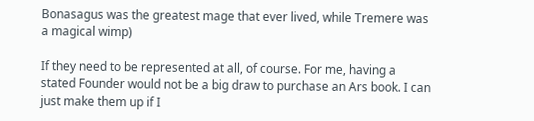Bonasagus was the greatest mage that ever lived, while Tremere was a magical wimp)

If they need to be represented at all, of course. For me, having a stated Founder would not be a big draw to purchase an Ars book. I can just make them up if I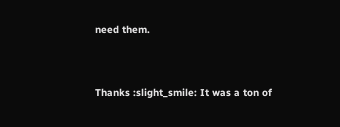need them.


Thanks :slight_smile: It was a ton of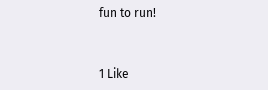fun to run!


1 Like